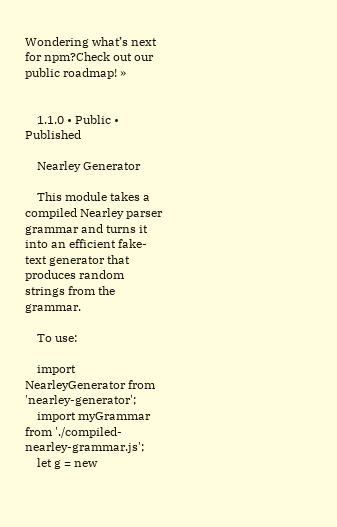Wondering what’s next for npm?Check out our public roadmap! »


    1.1.0 • Public • Published

    Nearley Generator

    This module takes a compiled Nearley parser grammar and turns it into an efficient fake-text generator that produces random strings from the grammar.

    To use:

    import NearleyGenerator from 'nearley-generator';
    import myGrammar from './compiled-nearley-grammar.js';
    let g = new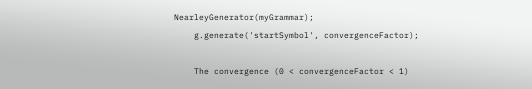NearleyGenerator(myGrammar);
    g.generate('startSymbol', convergenceFactor);

    The convergence (0 < convergenceFactor < 1)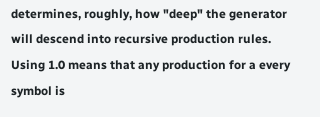determines, roughly, how "deep" the generator will descend into recursive production rules. Using 1.0 means that any production for a every symbol is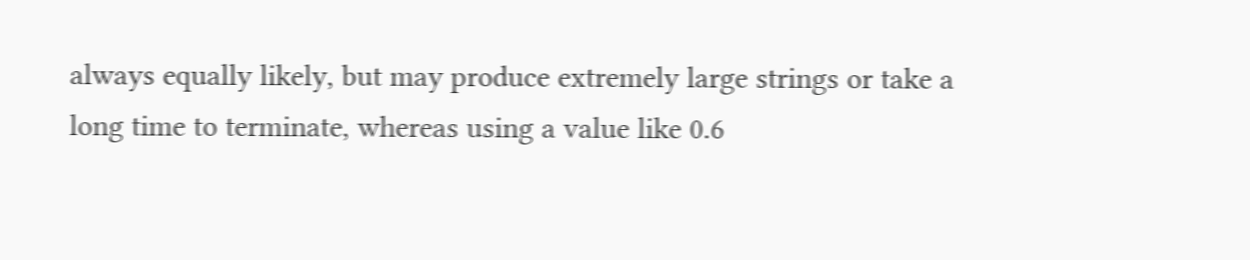always equally likely, but may produce extremely large strings or take a long time to terminate, whereas using a value like 0.6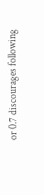or 0.7 discourages following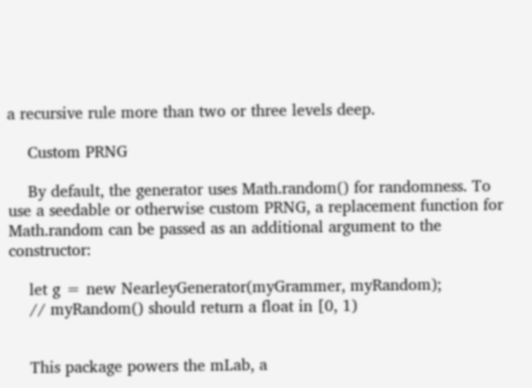a recursive rule more than two or three levels deep.

    Custom PRNG

    By default, the generator uses Math.random() for randomness. To use a seedable or otherwise custom PRNG, a replacement function for Math.random can be passed as an additional argument to the constructor:

    let g = new NearleyGenerator(myGrammer, myRandom);
    // myRandom() should return a float in [0, 1)


    This package powers the mLab, a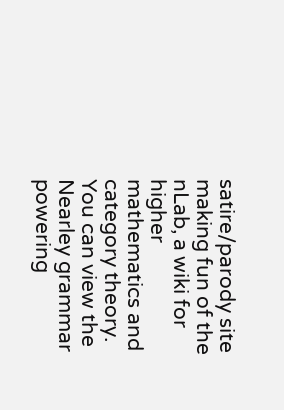satire/parody site making fun of the nLab, a wiki for higher mathematics and category theory. You can view the Nearley grammar powering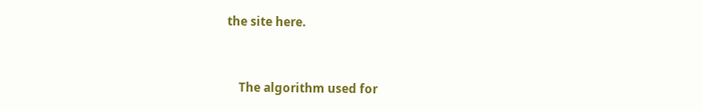the site here.


    The algorithm used for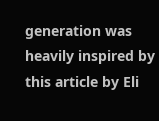generation was heavily inspired by this article by Eli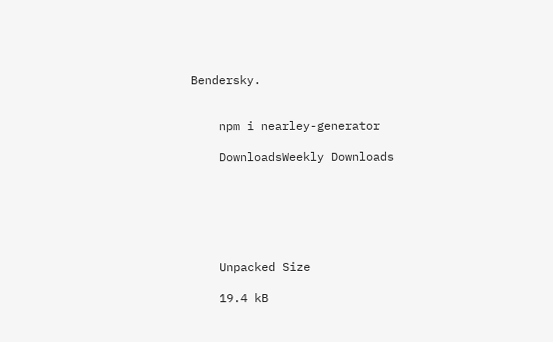Bendersky.


    npm i nearley-generator

    DownloadsWeekly Downloads






    Unpacked Size

    19.4 kB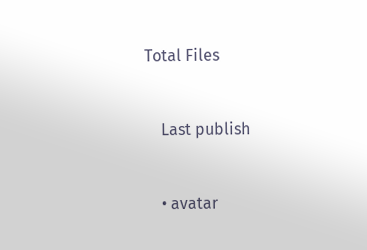Total Files


    Last publish


    • avatar